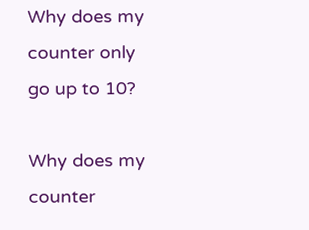Why does my counter only go up to 10?

Why does my counter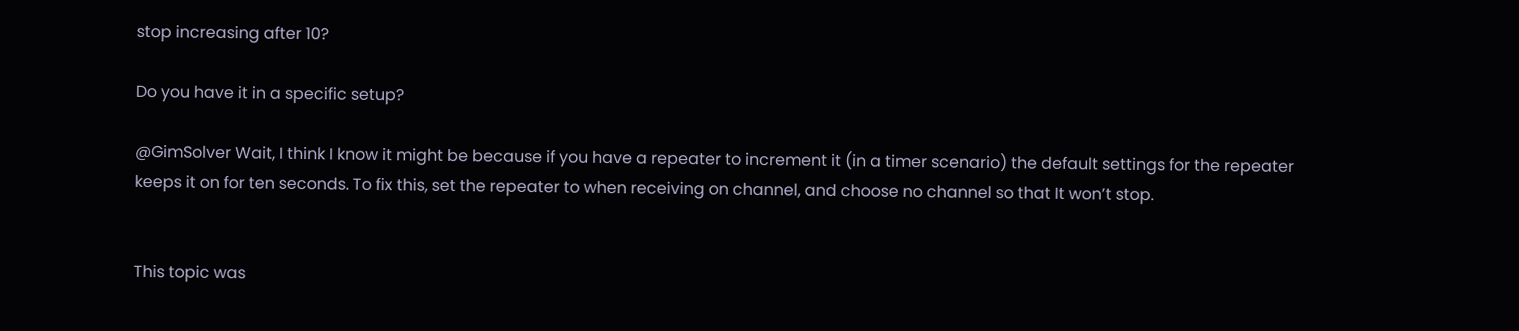stop increasing after 10?

Do you have it in a specific setup?

@GimSolver Wait, I think I know it might be because if you have a repeater to increment it (in a timer scenario) the default settings for the repeater keeps it on for ten seconds. To fix this, set the repeater to when receiving on channel, and choose no channel so that It won’t stop.


This topic was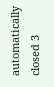automatically closed 3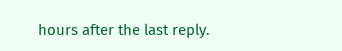hours after the last reply.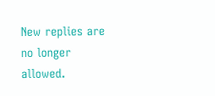New replies are no longer allowed.